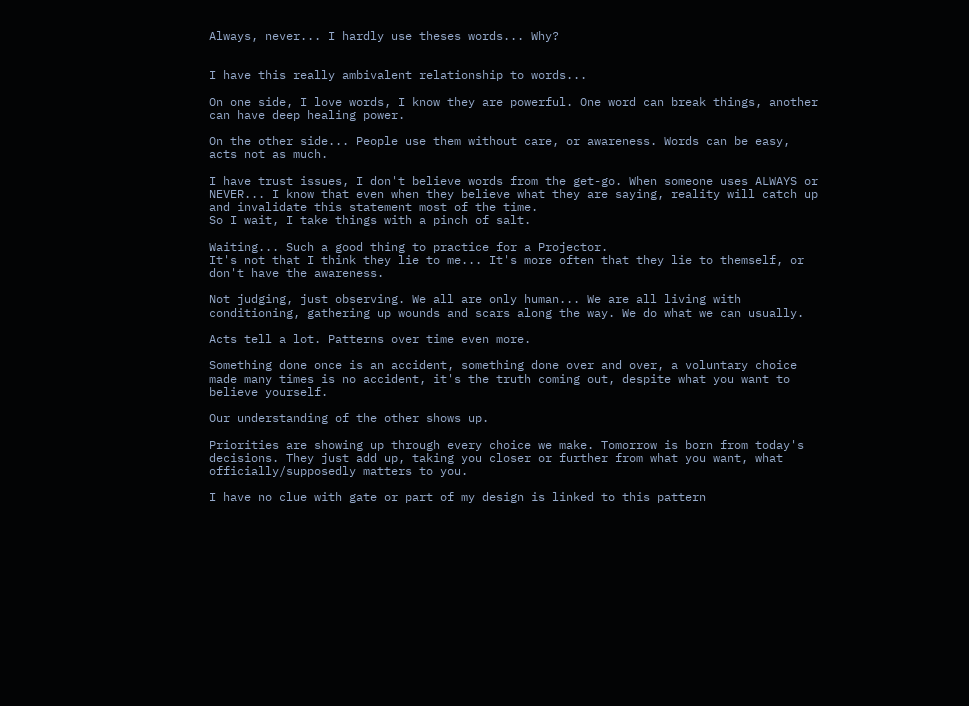Always, never... I hardly use theses words... Why?


I have this really ambivalent relationship to words...

On one side, I love words, I know they are powerful. One word can break things, another can have deep healing power.

On the other side... People use them without care, or awareness. Words can be easy, acts not as much.

I have trust issues, I don't believe words from the get-go. When someone uses ALWAYS or NEVER... I know that even when they believe what they are saying, reality will catch up and invalidate this statement most of the time.
So I wait, I take things with a pinch of salt.

Waiting... Such a good thing to practice for a Projector.
It's not that I think they lie to me... It's more often that they lie to themself, or don't have the awareness.

Not judging, just observing. We all are only human... We are all living with conditioning, gathering up wounds and scars along the way. We do what we can usually.

Acts tell a lot. Patterns over time even more.

Something done once is an accident, something done over and over, a voluntary choice made many times is no accident, it's the truth coming out, despite what you want to believe yourself.

Our understanding of the other shows up.

Priorities are showing up through every choice we make. Tomorrow is born from today's decisions. They just add up, taking you closer or further from what you want, what officially/supposedly matters to you.

I have no clue with gate or part of my design is linked to this pattern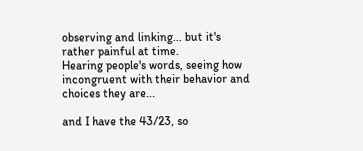observing and linking... but it's rather painful at time.
Hearing people's words, seeing how incongruent with their behavior and choices they are...

and I have the 43/23, so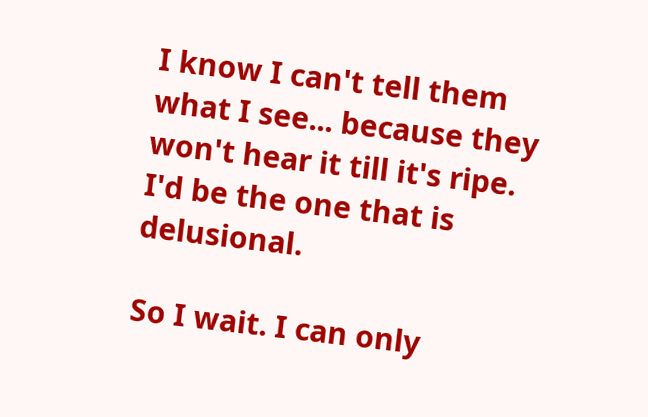I know I can't tell them what I see... because they won't hear it till it's ripe.
I'd be the one that is delusional.

So I wait. I can only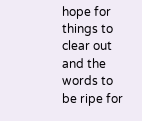hope for things to clear out and the words to be ripe for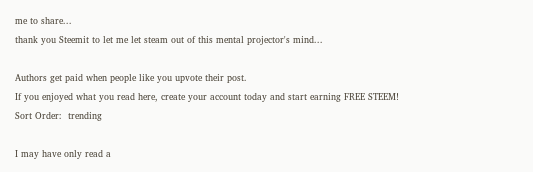me to share...
thank you Steemit to let me let steam out of this mental projector's mind...

Authors get paid when people like you upvote their post.
If you enjoyed what you read here, create your account today and start earning FREE STEEM!
Sort Order:  trending

I may have only read a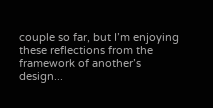couple so far, but I’m enjoying these reflections from the framework of another’s design...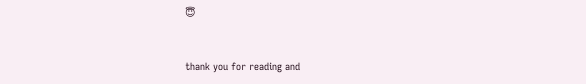😇


thank you for reading and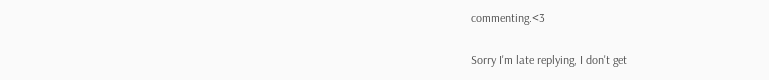commenting.<3

Sorry I'm late replying, I don't get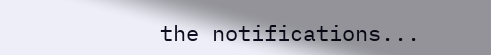the notifications...